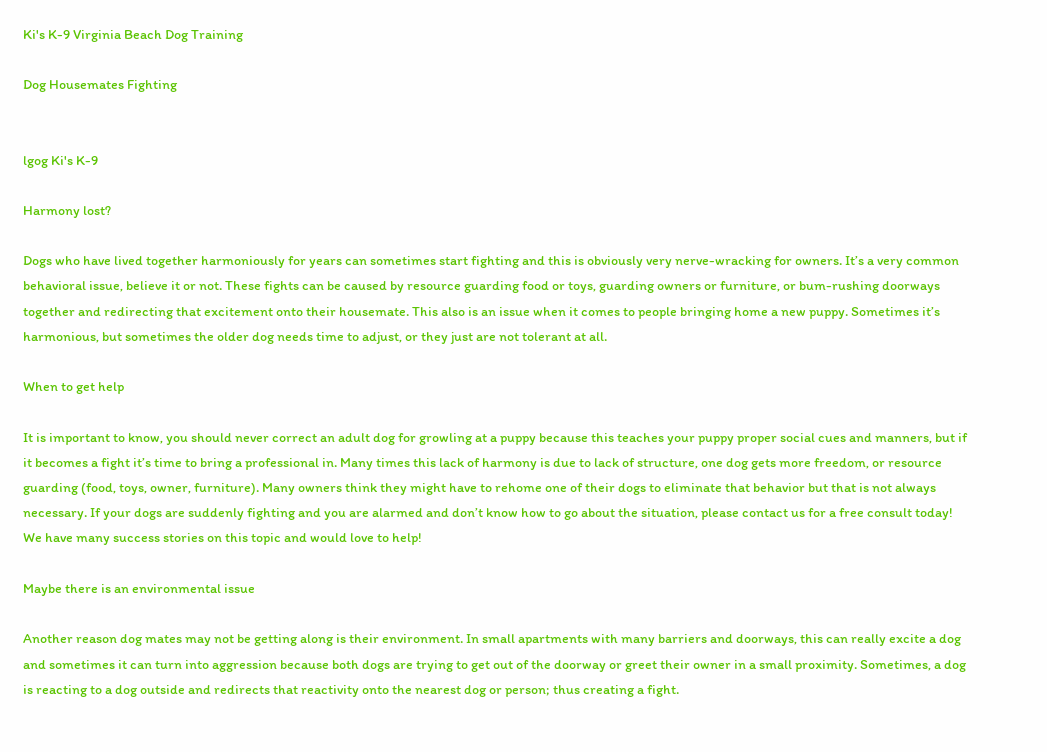Ki's K-9 Virginia Beach Dog Training

Dog Housemates Fighting


lgog Ki's K-9

Harmony lost?

Dogs who have lived together harmoniously for years can sometimes start fighting and this is obviously very nerve-wracking for owners. It’s a very common behavioral issue, believe it or not. These fights can be caused by resource guarding food or toys, guarding owners or furniture, or bum-rushing doorways together and redirecting that excitement onto their housemate. This also is an issue when it comes to people bringing home a new puppy. Sometimes it’s harmonious, but sometimes the older dog needs time to adjust, or they just are not tolerant at all.

When to get help

It is important to know, you should never correct an adult dog for growling at a puppy because this teaches your puppy proper social cues and manners, but if it becomes a fight it’s time to bring a professional in. Many times this lack of harmony is due to lack of structure, one dog gets more freedom, or resource guarding (food, toys, owner, furniture). Many owners think they might have to rehome one of their dogs to eliminate that behavior but that is not always necessary. If your dogs are suddenly fighting and you are alarmed and don’t know how to go about the situation, please contact us for a free consult today! We have many success stories on this topic and would love to help!

Maybe there is an environmental issue

Another reason dog mates may not be getting along is their environment. In small apartments with many barriers and doorways, this can really excite a dog and sometimes it can turn into aggression because both dogs are trying to get out of the doorway or greet their owner in a small proximity. Sometimes, a dog is reacting to a dog outside and redirects that reactivity onto the nearest dog or person; thus creating a fight.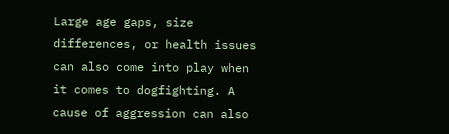Large age gaps, size differences, or health issues can also come into play when it comes to dogfighting. A cause of aggression can also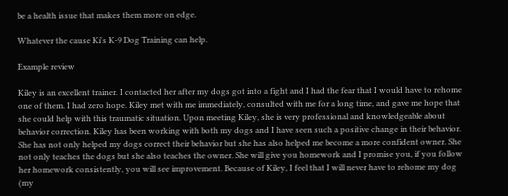be a health issue that makes them more on edge.

Whatever the cause Ki's K-9 Dog Training can help.

Example review

Kiley is an excellent trainer. I contacted her after my dogs got into a fight and I had the fear that I would have to rehome one of them. I had zero hope. Kiley met with me immediately, consulted with me for a long time, and gave me hope that she could help with this traumatic situation. Upon meeting Kiley, she is very professional and knowledgeable about behavior correction. Kiley has been working with both my dogs and I have seen such a positive change in their behavior. She has not only helped my dogs correct their behavior but she has also helped me become a more confident owner. She not only teaches the dogs but she also teaches the owner. She will give you homework and I promise you, if you follow her homework consistently, you will see improvement. Because of Kiley, I feel that I will never have to rehome my dog (my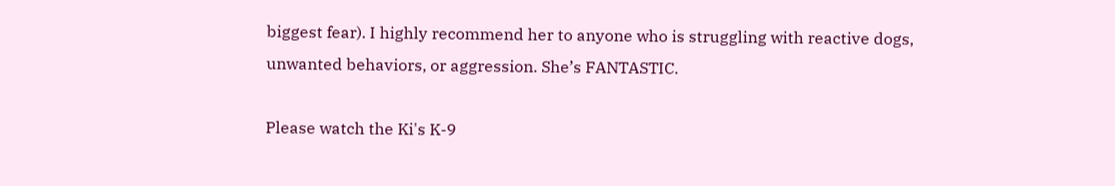biggest fear). I highly recommend her to anyone who is struggling with reactive dogs, unwanted behaviors, or aggression. She’s FANTASTIC.

Please watch the Ki's K-9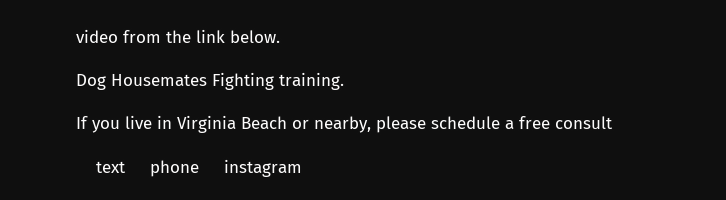video from the link below.

Dog Housemates Fighting training.

If you live in Virginia Beach or nearby, please schedule a free consult

    text     phone     instagram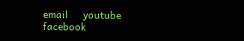email     youtube     facebook